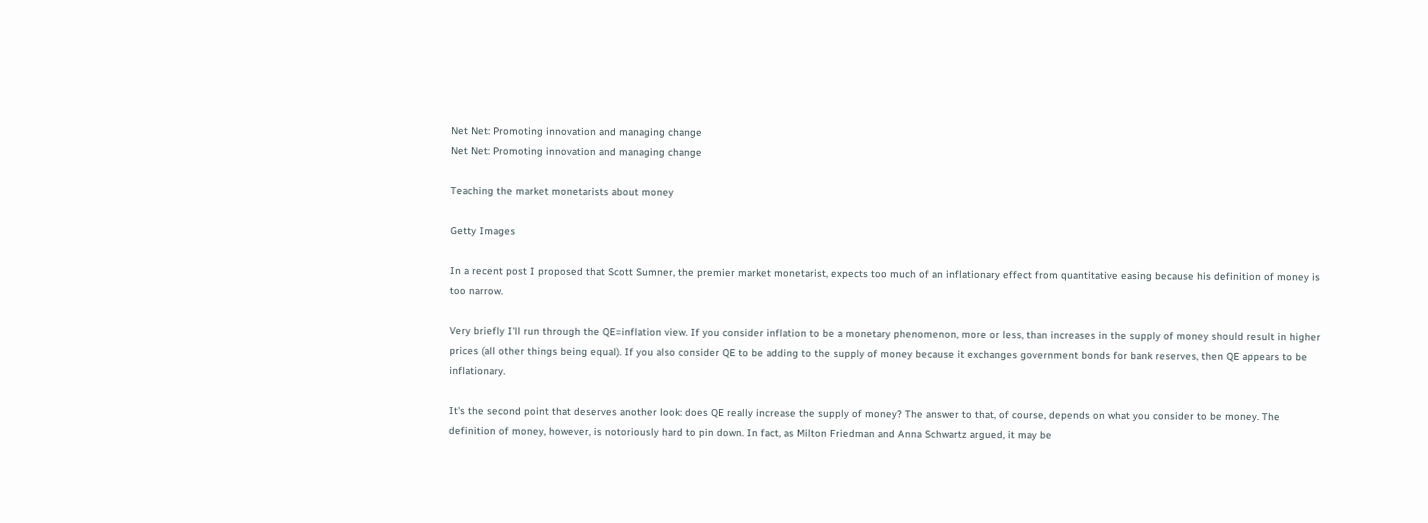Net Net: Promoting innovation and managing change
Net Net: Promoting innovation and managing change

Teaching the market monetarists about money

Getty Images

In a recent post I proposed that Scott Sumner, the premier market monetarist, expects too much of an inflationary effect from quantitative easing because his definition of money is too narrow.

Very briefly I'll run through the QE=inflation view. If you consider inflation to be a monetary phenomenon, more or less, than increases in the supply of money should result in higher prices (all other things being equal). If you also consider QE to be adding to the supply of money because it exchanges government bonds for bank reserves, then QE appears to be inflationary.

It's the second point that deserves another look: does QE really increase the supply of money? The answer to that, of course, depends on what you consider to be money. The definition of money, however, is notoriously hard to pin down. In fact, as Milton Friedman and Anna Schwartz argued, it may be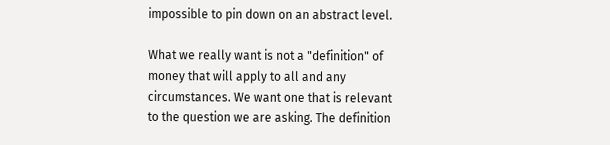impossible to pin down on an abstract level.

What we really want is not a "definition" of money that will apply to all and any circumstances. We want one that is relevant to the question we are asking. The definition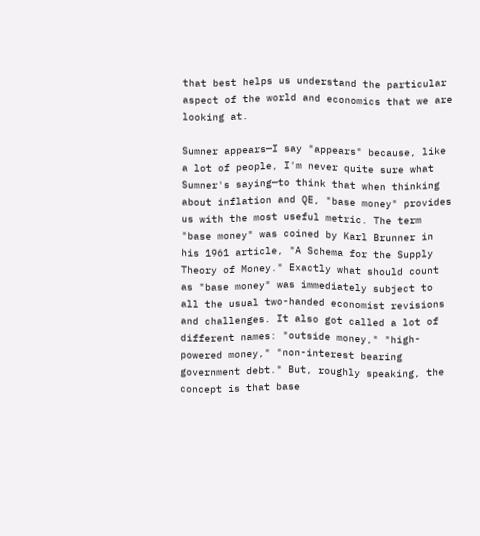that best helps us understand the particular aspect of the world and economics that we are looking at.

Sumner appears—I say "appears" because, like a lot of people, I'm never quite sure what Sumner's saying—to think that when thinking about inflation and QE, "base money" provides us with the most useful metric. The term "base money" was coined by Karl Brunner in his 1961 article, "A Schema for the Supply Theory of Money." Exactly what should count as "base money" was immediately subject to all the usual two-handed economist revisions and challenges. It also got called a lot of different names: "outside money," "high-powered money," "non-interest bearing government debt." But, roughly speaking, the concept is that base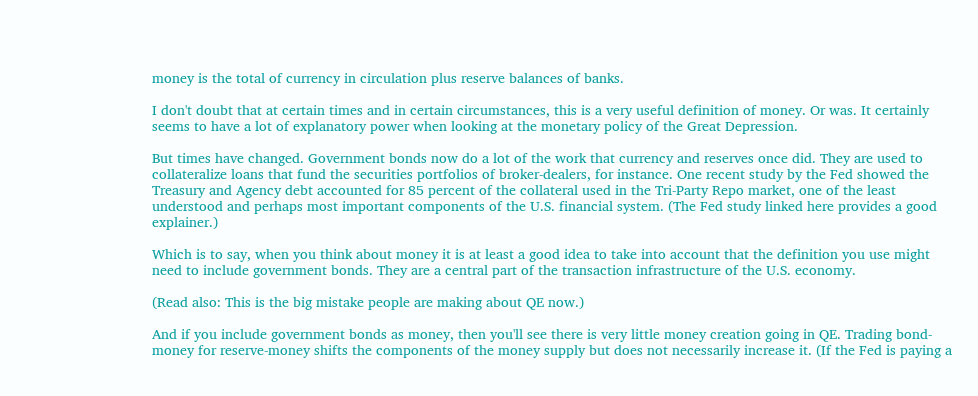money is the total of currency in circulation plus reserve balances of banks.

I don't doubt that at certain times and in certain circumstances, this is a very useful definition of money. Or was. It certainly seems to have a lot of explanatory power when looking at the monetary policy of the Great Depression.

But times have changed. Government bonds now do a lot of the work that currency and reserves once did. They are used to collateralize loans that fund the securities portfolios of broker-dealers, for instance. One recent study by the Fed showed the Treasury and Agency debt accounted for 85 percent of the collateral used in the Tri-Party Repo market, one of the least understood and perhaps most important components of the U.S. financial system. (The Fed study linked here provides a good explainer.)

Which is to say, when you think about money it is at least a good idea to take into account that the definition you use might need to include government bonds. They are a central part of the transaction infrastructure of the U.S. economy.

(Read also: This is the big mistake people are making about QE now.)

And if you include government bonds as money, then you'll see there is very little money creation going in QE. Trading bond-money for reserve-money shifts the components of the money supply but does not necessarily increase it. (If the Fed is paying a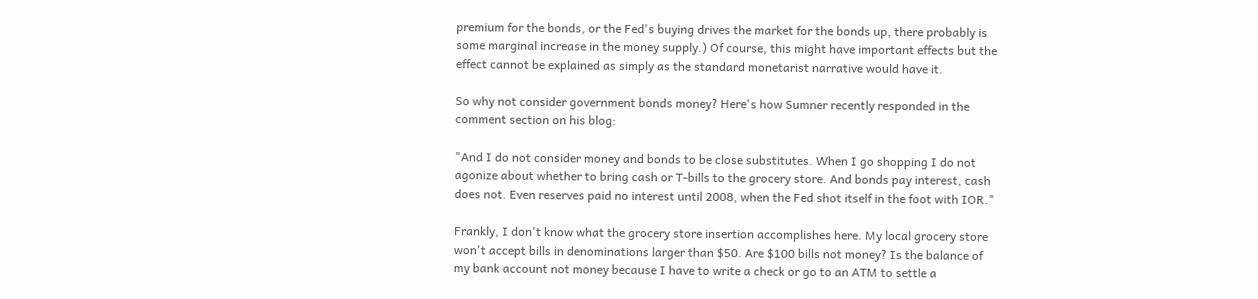premium for the bonds, or the Fed's buying drives the market for the bonds up, there probably is some marginal increase in the money supply.) Of course, this might have important effects but the effect cannot be explained as simply as the standard monetarist narrative would have it.

So why not consider government bonds money? Here's how Sumner recently responded in the comment section on his blog:

"And I do not consider money and bonds to be close substitutes. When I go shopping I do not agonize about whether to bring cash or T-bills to the grocery store. And bonds pay interest, cash does not. Even reserves paid no interest until 2008, when the Fed shot itself in the foot with IOR."

Frankly, I don't know what the grocery store insertion accomplishes here. My local grocery store won't accept bills in denominations larger than $50. Are $100 bills not money? Is the balance of my bank account not money because I have to write a check or go to an ATM to settle a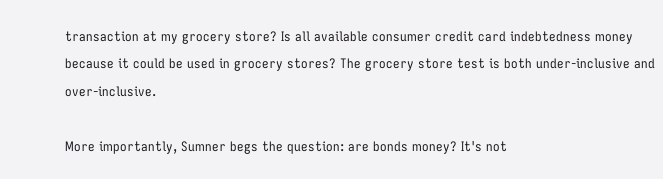transaction at my grocery store? Is all available consumer credit card indebtedness money because it could be used in grocery stores? The grocery store test is both under-inclusive and over-inclusive.

More importantly, Sumner begs the question: are bonds money? It's not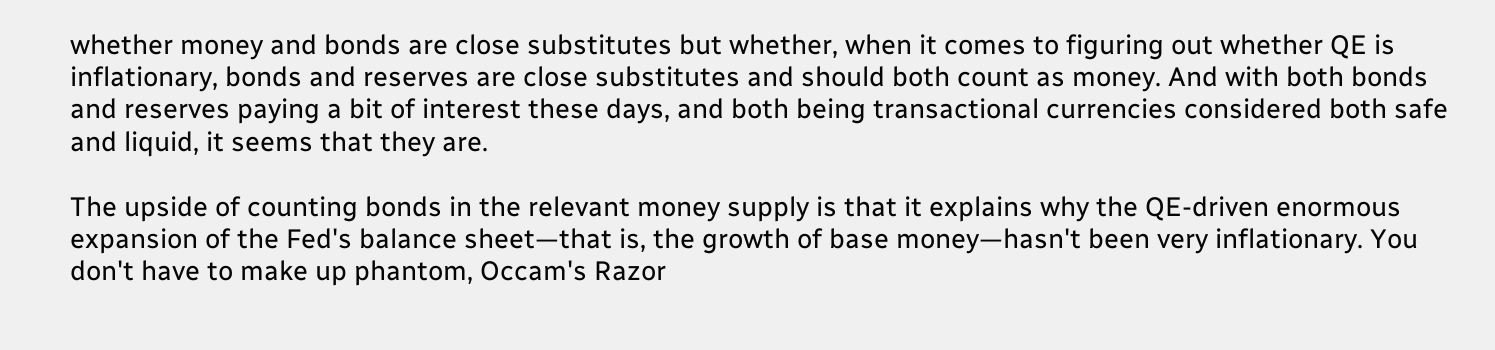whether money and bonds are close substitutes but whether, when it comes to figuring out whether QE is inflationary, bonds and reserves are close substitutes and should both count as money. And with both bonds and reserves paying a bit of interest these days, and both being transactional currencies considered both safe and liquid, it seems that they are.

The upside of counting bonds in the relevant money supply is that it explains why the QE-driven enormous expansion of the Fed's balance sheet—that is, the growth of base money—hasn't been very inflationary. You don't have to make up phantom, Occam's Razor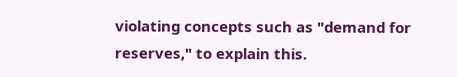violating concepts such as "demand for reserves," to explain this.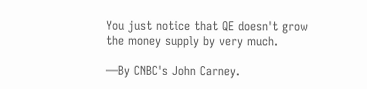You just notice that QE doesn't grow the money supply by very much.

—By CNBC's John Carney.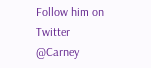Follow him on Twitter @Carney